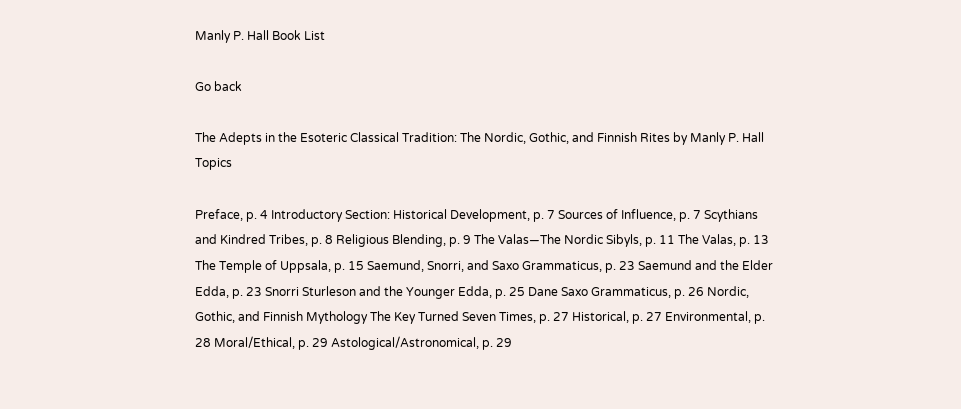Manly P. Hall Book List

Go back

The Adepts in the Esoteric Classical Tradition: The Nordic, Gothic, and Finnish Rites by Manly P. Hall Topics

Preface, p. 4 Introductory Section: Historical Development, p. 7 Sources of Influence, p. 7 Scythians and Kindred Tribes, p. 8 Religious Blending, p. 9 The Valas—The Nordic Sibyls, p. 11 The Valas, p. 13 The Temple of Uppsala, p. 15 Saemund, Snorri, and Saxo Grammaticus, p. 23 Saemund and the Elder Edda, p. 23 Snorri Sturleson and the Younger Edda, p. 25 Dane Saxo Grammaticus, p. 26 Nordic, Gothic, and Finnish Mythology The Key Turned Seven Times, p. 27 Historical, p. 27 Environmental, p. 28 Moral/Ethical, p. 29 Astological/Astronomical, p. 29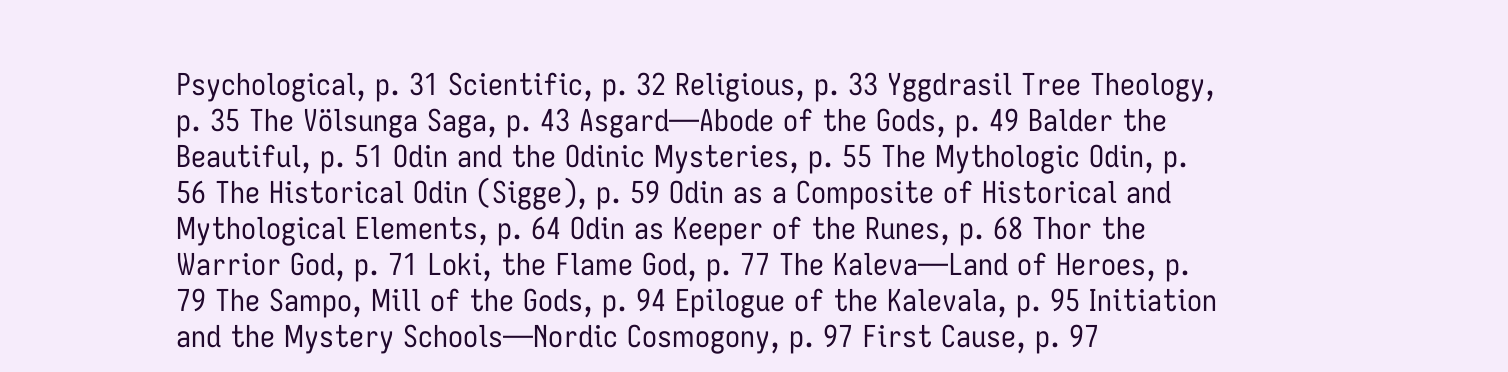Psychological, p. 31 Scientific, p. 32 Religious, p. 33 Yggdrasil Tree Theology, p. 35 The Völsunga Saga, p. 43 Asgard—Abode of the Gods, p. 49 Balder the Beautiful, p. 51 Odin and the Odinic Mysteries, p. 55 The Mythologic Odin, p. 56 The Historical Odin (Sigge), p. 59 Odin as a Composite of Historical and Mythological Elements, p. 64 Odin as Keeper of the Runes, p. 68 Thor the Warrior God, p. 71 Loki, the Flame God, p. 77 The Kaleva—Land of Heroes, p. 79 The Sampo, Mill of the Gods, p. 94 Epilogue of the Kalevala, p. 95 Initiation and the Mystery Schools—Nordic Cosmogony, p. 97 First Cause, p. 97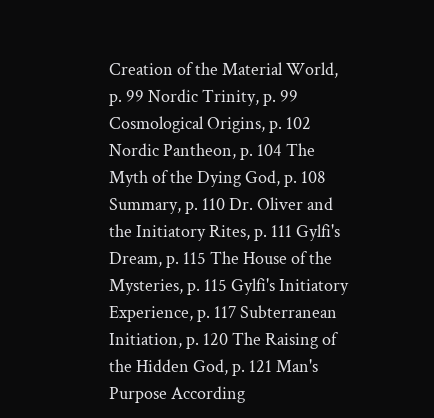Creation of the Material World, p. 99 Nordic Trinity, p. 99 Cosmological Origins, p. 102 Nordic Pantheon, p. 104 The Myth of the Dying God, p. 108 Summary, p. 110 Dr. Oliver and the Initiatory Rites, p. 111 Gylfi's Dream, p. 115 The House of the Mysteries, p. 115 Gylfi's Initiatory Experience, p. 117 Subterranean Initiation, p. 120 The Raising of the Hidden God, p. 121 Man's Purpose According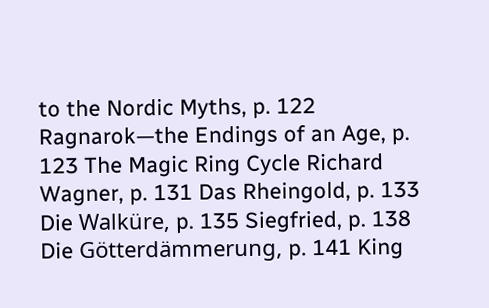to the Nordic Myths, p. 122 Ragnarok—the Endings of an Age, p. 123 The Magic Ring Cycle Richard Wagner, p. 131 Das Rheingold, p. 133 Die Walküre, p. 135 Siegfried, p. 138 Die Götterdämmerung, p. 141 King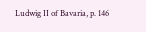Ludwig II of Bavaria, p. 146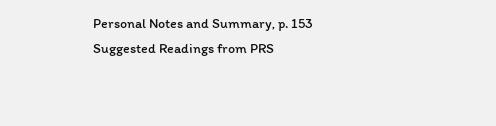Personal Notes and Summary, p. 153 Suggested Readings from PRS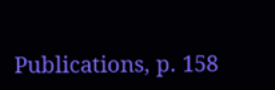Publications, p. 158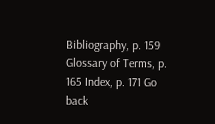Bibliography, p. 159 Glossary of Terms, p. 165 Index, p. 171 Go back